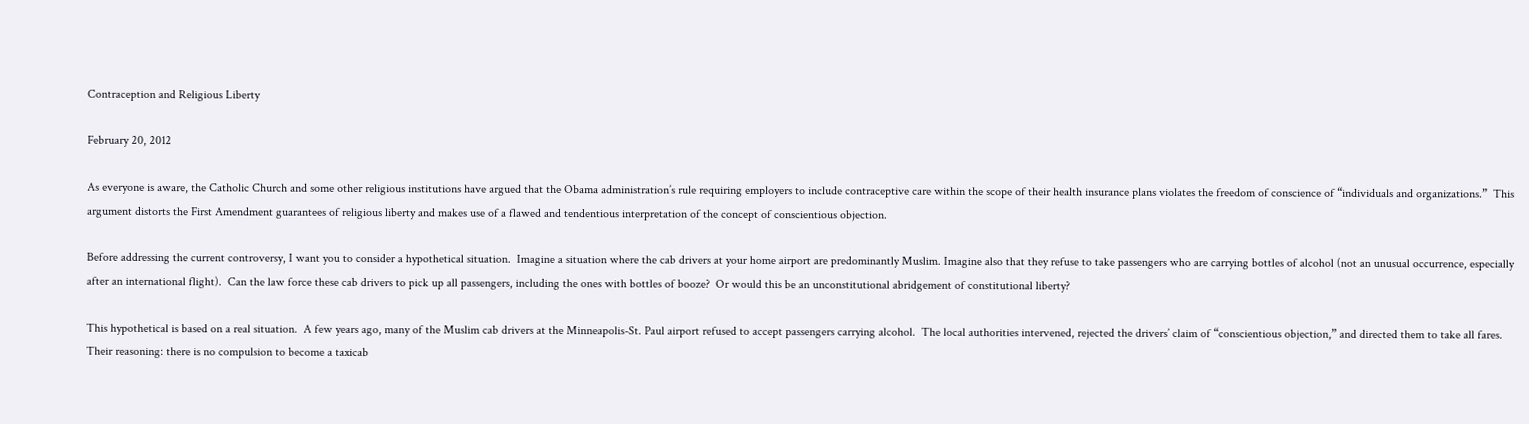Contraception and Religious Liberty

February 20, 2012

As everyone is aware, the Catholic Church and some other religious institutions have argued that the Obama administration’s rule requiring employers to include contraceptive care within the scope of their health insurance plans violates the freedom of conscience of “individuals and organizations.”  This argument distorts the First Amendment guarantees of religious liberty and makes use of a flawed and tendentious interpretation of the concept of conscientious objection.

Before addressing the current controversy, I want you to consider a hypothetical situation.  Imagine a situation where the cab drivers at your home airport are predominantly Muslim. Imagine also that they refuse to take passengers who are carrying bottles of alcohol (not an unusual occurrence, especially after an international flight).  Can the law force these cab drivers to pick up all passengers, including the ones with bottles of booze?  Or would this be an unconstitutional abridgement of constitutional liberty?

This hypothetical is based on a real situation.  A few years ago, many of the Muslim cab drivers at the Minneapolis-St. Paul airport refused to accept passengers carrying alcohol.  The local authorities intervened, rejected the drivers’ claim of “conscientious objection,” and directed them to take all fares.  Their reasoning: there is no compulsion to become a taxicab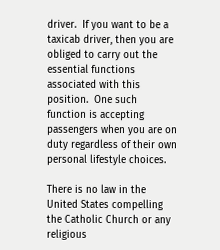driver.  If you want to be a taxicab driver, then you are obliged to carry out the essential functions associated with this position.  One such function is accepting passengers when you are on duty regardless of their own personal lifestyle choices.

There is no law in the United States compelling the Catholic Church or any religious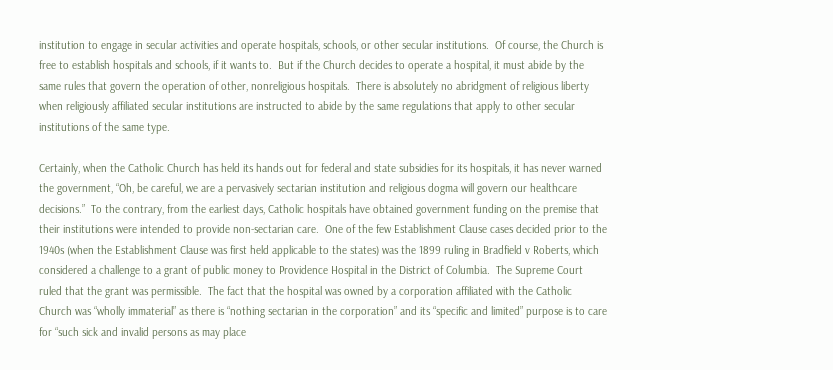institution to engage in secular activities and operate hospitals, schools, or other secular institutions.  Of course, the Church is free to establish hospitals and schools, if it wants to.  But if the Church decides to operate a hospital, it must abide by the same rules that govern the operation of other, nonreligious hospitals.  There is absolutely no abridgment of religious liberty when religiously affiliated secular institutions are instructed to abide by the same regulations that apply to other secular institutions of the same type.

Certainly, when the Catholic Church has held its hands out for federal and state subsidies for its hospitals, it has never warned the government, “Oh, be careful, we are a pervasively sectarian institution and religious dogma will govern our healthcare decisions.”  To the contrary, from the earliest days, Catholic hospitals have obtained government funding on the premise that their institutions were intended to provide non-sectarian care.  One of the few Establishment Clause cases decided prior to the 1940s (when the Establishment Clause was first held applicable to the states) was the 1899 ruling in Bradfield v Roberts, which considered a challenge to a grant of public money to Providence Hospital in the District of Columbia.  The Supreme Court ruled that the grant was permissible.  The fact that the hospital was owned by a corporation affiliated with the Catholic Church was “wholly immaterial” as there is “nothing sectarian in the corporation” and its “specific and limited” purpose is to care for “such sick and invalid persons as may place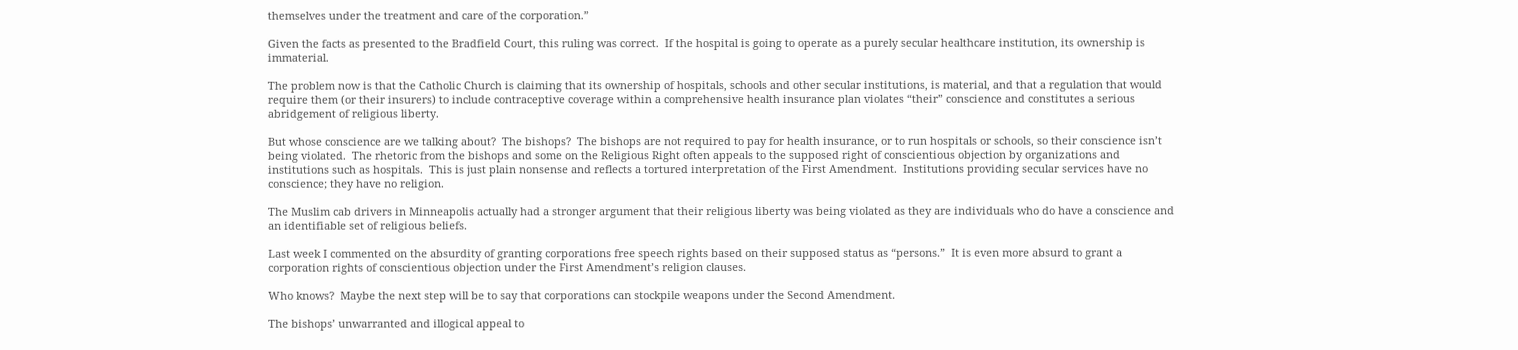themselves under the treatment and care of the corporation.”

Given the facts as presented to the Bradfield Court, this ruling was correct.  If the hospital is going to operate as a purely secular healthcare institution, its ownership is immaterial.

The problem now is that the Catholic Church is claiming that its ownership of hospitals, schools and other secular institutions, is material, and that a regulation that would require them (or their insurers) to include contraceptive coverage within a comprehensive health insurance plan violates “their” conscience and constitutes a serious abridgement of religious liberty.

But whose conscience are we talking about?  The bishops?  The bishops are not required to pay for health insurance, or to run hospitals or schools, so their conscience isn’t being violated.  The rhetoric from the bishops and some on the Religious Right often appeals to the supposed right of conscientious objection by organizations and institutions such as hospitals.  This is just plain nonsense and reflects a tortured interpretation of the First Amendment.  Institutions providing secular services have no conscience; they have no religion.

The Muslim cab drivers in Minneapolis actually had a stronger argument that their religious liberty was being violated as they are individuals who do have a conscience and an identifiable set of religious beliefs.

Last week I commented on the absurdity of granting corporations free speech rights based on their supposed status as “persons.”  It is even more absurd to grant a corporation rights of conscientious objection under the First Amendment’s religion clauses.

Who knows?  Maybe the next step will be to say that corporations can stockpile weapons under the Second Amendment.

The bishops’ unwarranted and illogical appeal to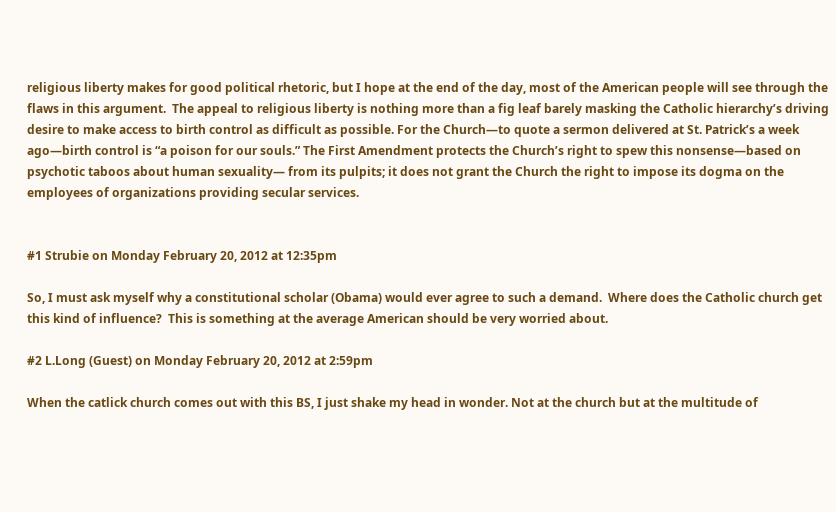religious liberty makes for good political rhetoric, but I hope at the end of the day, most of the American people will see through the flaws in this argument.  The appeal to religious liberty is nothing more than a fig leaf barely masking the Catholic hierarchy’s driving desire to make access to birth control as difficult as possible. For the Church—to quote a sermon delivered at St. Patrick’s a week ago—birth control is “a poison for our souls.” The First Amendment protects the Church’s right to spew this nonsense—based on psychotic taboos about human sexuality— from its pulpits; it does not grant the Church the right to impose its dogma on the employees of organizations providing secular services.


#1 Strubie on Monday February 20, 2012 at 12:35pm

So, I must ask myself why a constitutional scholar (Obama) would ever agree to such a demand.  Where does the Catholic church get this kind of influence?  This is something at the average American should be very worried about.

#2 L.Long (Guest) on Monday February 20, 2012 at 2:59pm

When the catlick church comes out with this BS, I just shake my head in wonder. Not at the church but at the multitude of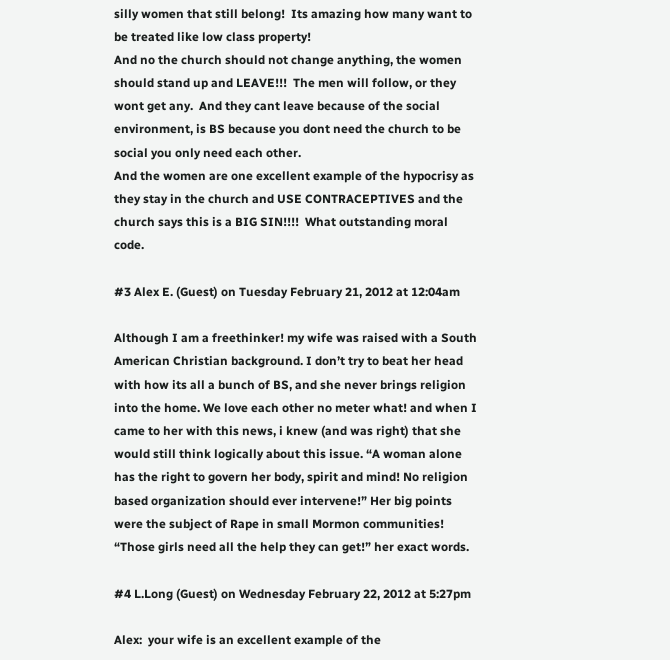silly women that still belong!  Its amazing how many want to be treated like low class property!
And no the church should not change anything, the women should stand up and LEAVE!!!  The men will follow, or they wont get any.  And they cant leave because of the social environment, is BS because you dont need the church to be social you only need each other.
And the women are one excellent example of the hypocrisy as they stay in the church and USE CONTRACEPTIVES and the church says this is a BIG SIN!!!!  What outstanding moral code.

#3 Alex E. (Guest) on Tuesday February 21, 2012 at 12:04am

Although I am a freethinker! my wife was raised with a South American Christian background. I don’t try to beat her head with how its all a bunch of BS, and she never brings religion into the home. We love each other no meter what! and when I came to her with this news, i knew (and was right) that she would still think logically about this issue. “A woman alone has the right to govern her body, spirit and mind! No religion based organization should ever intervene!” Her big points were the subject of Rape in small Mormon communities! “Those girls need all the help they can get!” her exact words.

#4 L.Long (Guest) on Wednesday February 22, 2012 at 5:27pm

Alex:  your wife is an excellent example of the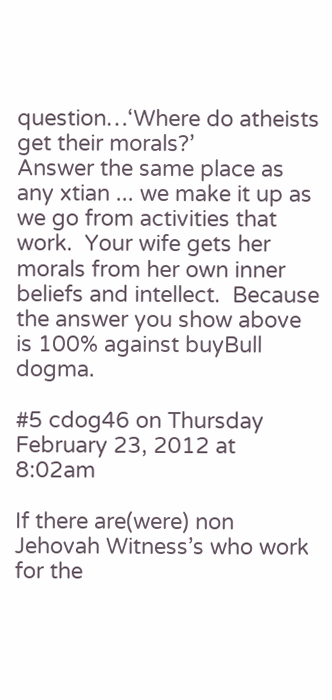question…‘Where do atheists get their morals?’
Answer the same place as any xtian ... we make it up as we go from activities that work.  Your wife gets her morals from her own inner beliefs and intellect.  Because the answer you show above is 100% against buyBull dogma.

#5 cdog46 on Thursday February 23, 2012 at 8:02am

If there are(were) non Jehovah Witness’s who work for the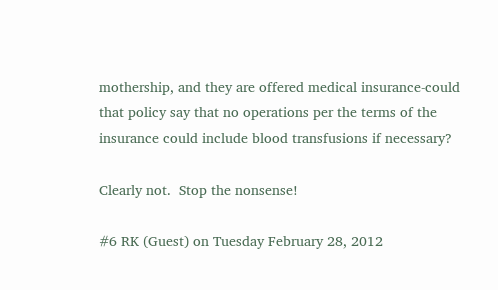mothership, and they are offered medical insurance-could that policy say that no operations per the terms of the insurance could include blood transfusions if necessary?

Clearly not.  Stop the nonsense!

#6 RK (Guest) on Tuesday February 28, 2012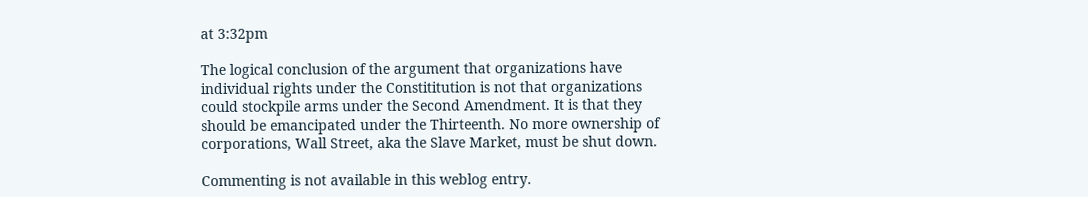at 3:32pm

The logical conclusion of the argument that organizations have individual rights under the Constititution is not that organizations could stockpile arms under the Second Amendment. It is that they should be emancipated under the Thirteenth. No more ownership of corporations, Wall Street, aka the Slave Market, must be shut down.

Commenting is not available in this weblog entry.